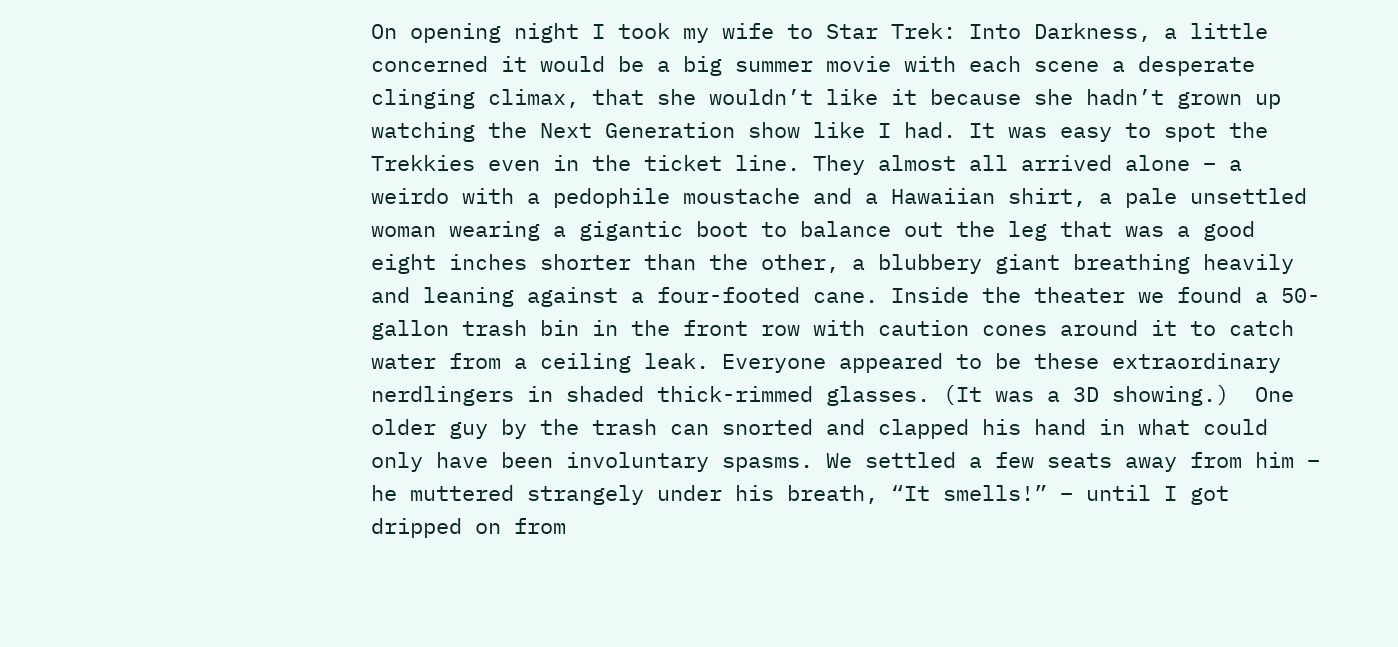On opening night I took my wife to Star Trek: Into Darkness, a little concerned it would be a big summer movie with each scene a desperate clinging climax, that she wouldn’t like it because she hadn’t grown up watching the Next Generation show like I had. It was easy to spot the Trekkies even in the ticket line. They almost all arrived alone – a weirdo with a pedophile moustache and a Hawaiian shirt, a pale unsettled woman wearing a gigantic boot to balance out the leg that was a good eight inches shorter than the other, a blubbery giant breathing heavily and leaning against a four-footed cane. Inside the theater we found a 50-gallon trash bin in the front row with caution cones around it to catch water from a ceiling leak. Everyone appeared to be these extraordinary nerdlingers in shaded thick-rimmed glasses. (It was a 3D showing.)  One older guy by the trash can snorted and clapped his hand in what could only have been involuntary spasms. We settled a few seats away from him – he muttered strangely under his breath, “It smells!” – until I got dripped on from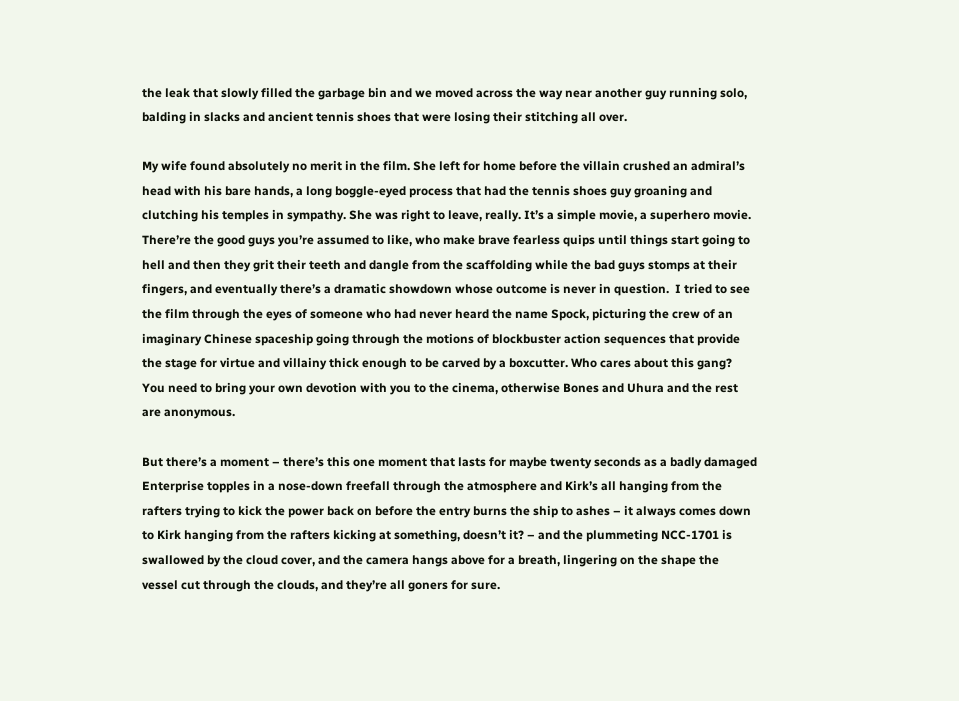the leak that slowly filled the garbage bin and we moved across the way near another guy running solo, balding in slacks and ancient tennis shoes that were losing their stitching all over.

My wife found absolutely no merit in the film. She left for home before the villain crushed an admiral’s head with his bare hands, a long boggle-eyed process that had the tennis shoes guy groaning and clutching his temples in sympathy. She was right to leave, really. It’s a simple movie, a superhero movie. There’re the good guys you’re assumed to like, who make brave fearless quips until things start going to hell and then they grit their teeth and dangle from the scaffolding while the bad guys stomps at their fingers, and eventually there’s a dramatic showdown whose outcome is never in question.  I tried to see the film through the eyes of someone who had never heard the name Spock, picturing the crew of an imaginary Chinese spaceship going through the motions of blockbuster action sequences that provide the stage for virtue and villainy thick enough to be carved by a boxcutter. Who cares about this gang? You need to bring your own devotion with you to the cinema, otherwise Bones and Uhura and the rest are anonymous.

But there’s a moment – there’s this one moment that lasts for maybe twenty seconds as a badly damaged Enterprise topples in a nose-down freefall through the atmosphere and Kirk’s all hanging from the rafters trying to kick the power back on before the entry burns the ship to ashes – it always comes down to Kirk hanging from the rafters kicking at something, doesn’t it? – and the plummeting NCC-1701 is swallowed by the cloud cover, and the camera hangs above for a breath, lingering on the shape the vessel cut through the clouds, and they’re all goners for sure.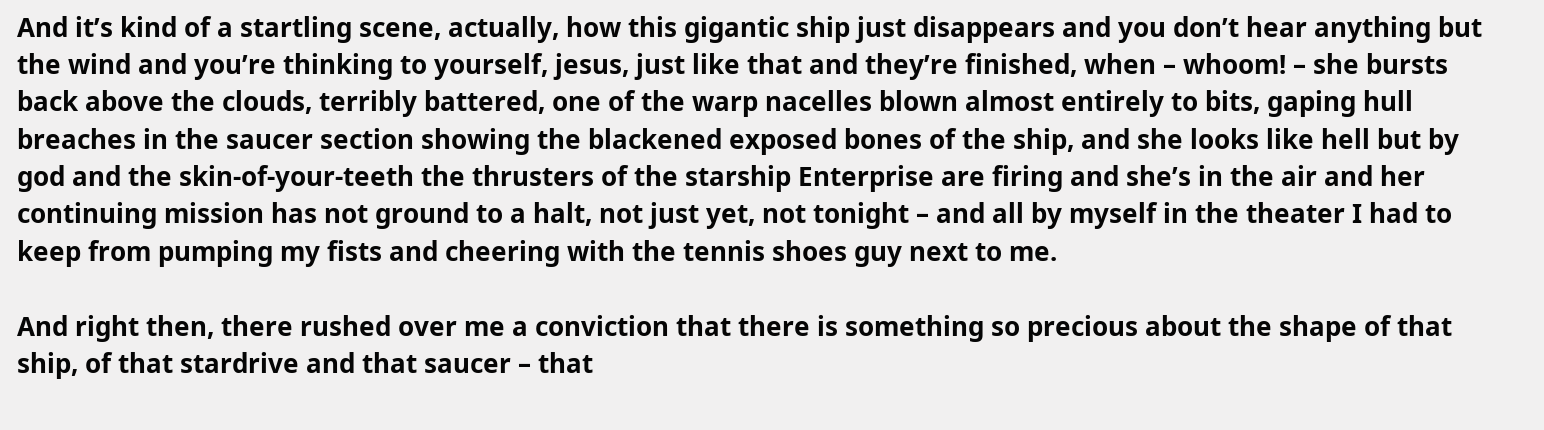And it’s kind of a startling scene, actually, how this gigantic ship just disappears and you don’t hear anything but the wind and you’re thinking to yourself, jesus, just like that and they’re finished, when – whoom! – she bursts back above the clouds, terribly battered, one of the warp nacelles blown almost entirely to bits, gaping hull breaches in the saucer section showing the blackened exposed bones of the ship, and she looks like hell but by god and the skin-of-your-teeth the thrusters of the starship Enterprise are firing and she’s in the air and her continuing mission has not ground to a halt, not just yet, not tonight – and all by myself in the theater I had to keep from pumping my fists and cheering with the tennis shoes guy next to me.

And right then, there rushed over me a conviction that there is something so precious about the shape of that ship, of that stardrive and that saucer – that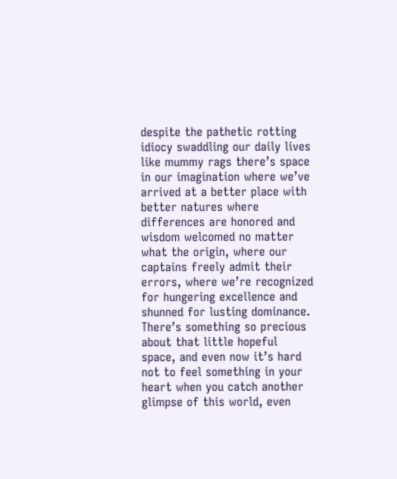despite the pathetic rotting idiocy swaddling our daily lives like mummy rags there’s space in our imagination where we’ve arrived at a better place with better natures where differences are honored and wisdom welcomed no matter what the origin, where our captains freely admit their errors, where we’re recognized for hungering excellence and shunned for lusting dominance. There’s something so precious about that little hopeful space, and even now it’s hard not to feel something in your heart when you catch another glimpse of this world, even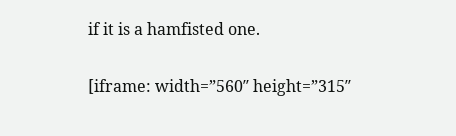if it is a hamfisted one.

[iframe: width=”560″ height=”315″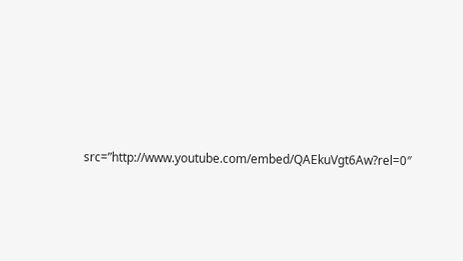src=”http://www.youtube.com/embed/QAEkuVgt6Aw?rel=0″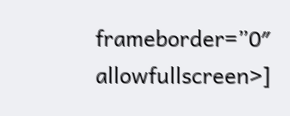frameborder=”0″ allowfullscreen>]